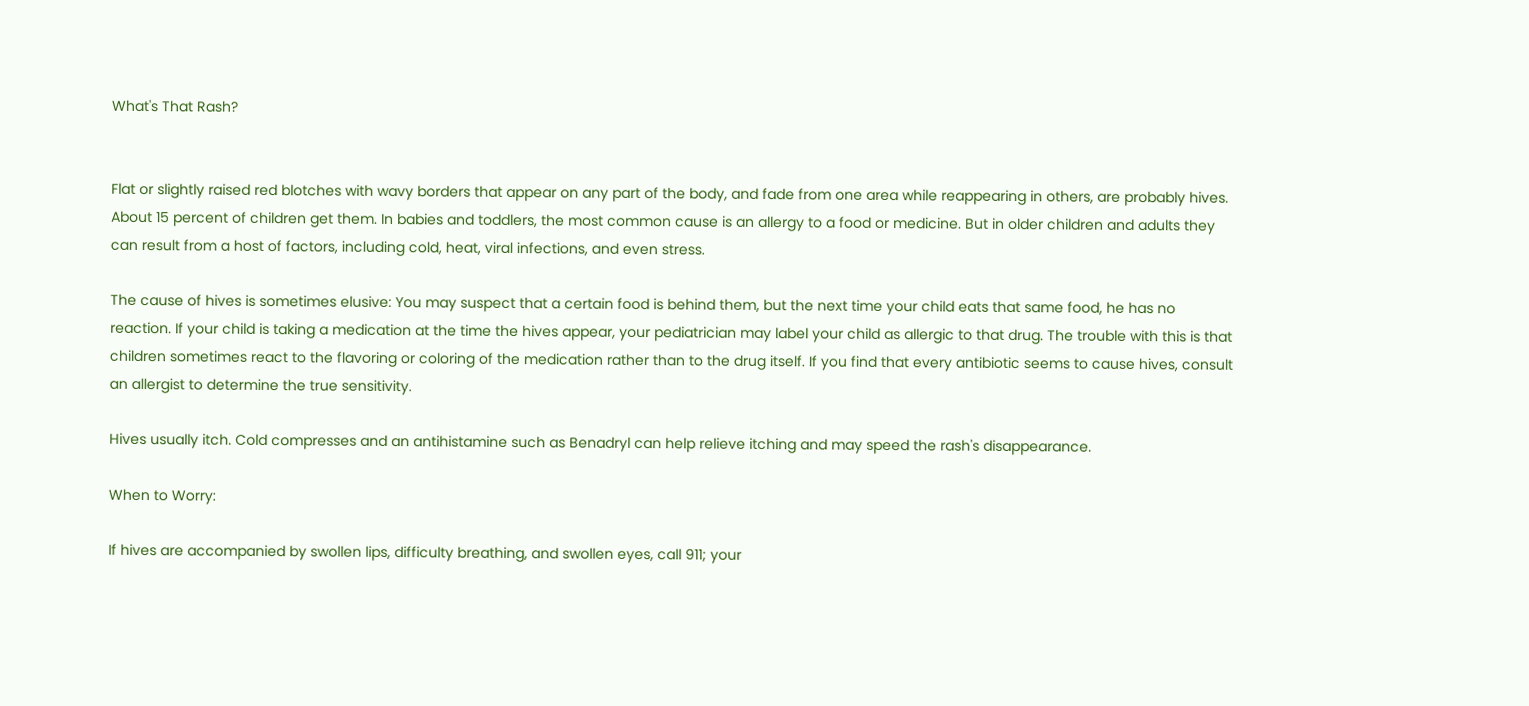What's That Rash?


Flat or slightly raised red blotches with wavy borders that appear on any part of the body, and fade from one area while reappearing in others, are probably hives. About 15 percent of children get them. In babies and toddlers, the most common cause is an allergy to a food or medicine. But in older children and adults they can result from a host of factors, including cold, heat, viral infections, and even stress.

The cause of hives is sometimes elusive: You may suspect that a certain food is behind them, but the next time your child eats that same food, he has no reaction. If your child is taking a medication at the time the hives appear, your pediatrician may label your child as allergic to that drug. The trouble with this is that children sometimes react to the flavoring or coloring of the medication rather than to the drug itself. If you find that every antibiotic seems to cause hives, consult an allergist to determine the true sensitivity.

Hives usually itch. Cold compresses and an antihistamine such as Benadryl can help relieve itching and may speed the rash's disappearance.

When to Worry:

If hives are accompanied by swollen lips, difficulty breathing, and swollen eyes, call 911; your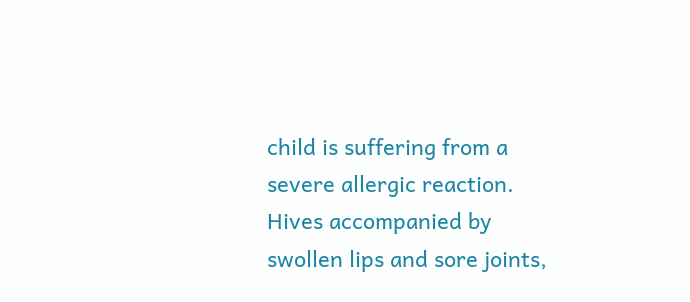child is suffering from a severe allergic reaction. Hives accompanied by swollen lips and sore joints,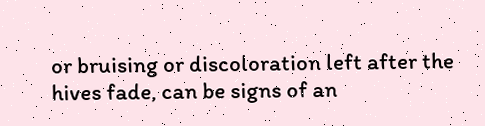or bruising or discoloration left after the hives fade, can be signs of an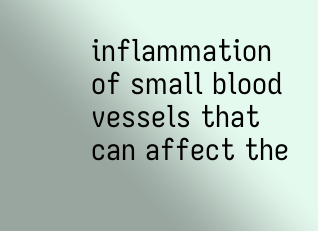inflammation of small blood vessels that can affect the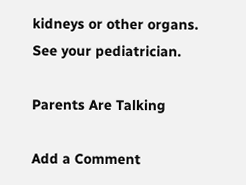kidneys or other organs. See your pediatrician.

Parents Are Talking

Add a Comment